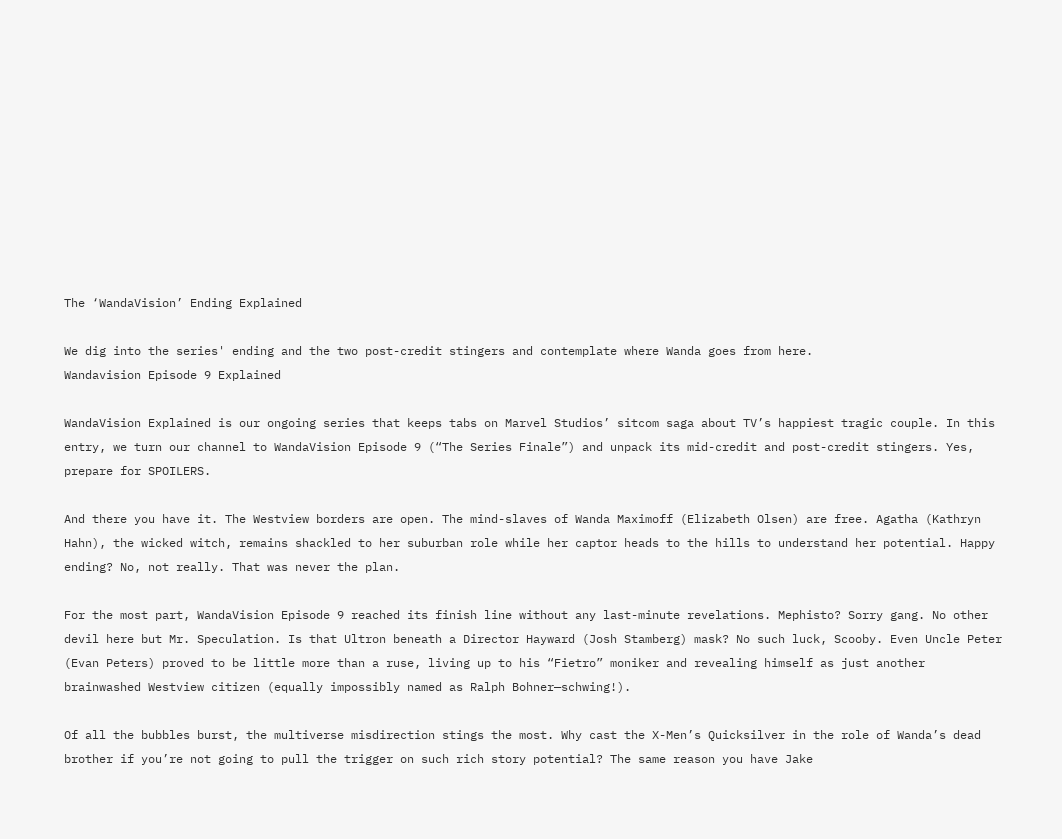The ‘WandaVision’ Ending Explained

We dig into the series' ending and the two post-credit stingers and contemplate where Wanda goes from here.
Wandavision Episode 9 Explained

WandaVision Explained is our ongoing series that keeps tabs on Marvel Studios’ sitcom saga about TV’s happiest tragic couple. In this entry, we turn our channel to WandaVision Episode 9 (“The Series Finale”) and unpack its mid-credit and post-credit stingers. Yes, prepare for SPOILERS.

And there you have it. The Westview borders are open. The mind-slaves of Wanda Maximoff (Elizabeth Olsen) are free. Agatha (Kathryn Hahn), the wicked witch, remains shackled to her suburban role while her captor heads to the hills to understand her potential. Happy ending? No, not really. That was never the plan.

For the most part, WandaVision Episode 9 reached its finish line without any last-minute revelations. Mephisto? Sorry gang. No other devil here but Mr. Speculation. Is that Ultron beneath a Director Hayward (Josh Stamberg) mask? No such luck, Scooby. Even Uncle Peter (Evan Peters) proved to be little more than a ruse, living up to his “Fietro” moniker and revealing himself as just another brainwashed Westview citizen (equally impossibly named as Ralph Bohner—schwing!).

Of all the bubbles burst, the multiverse misdirection stings the most. Why cast the X-Men’s Quicksilver in the role of Wanda’s dead brother if you’re not going to pull the trigger on such rich story potential? The same reason you have Jake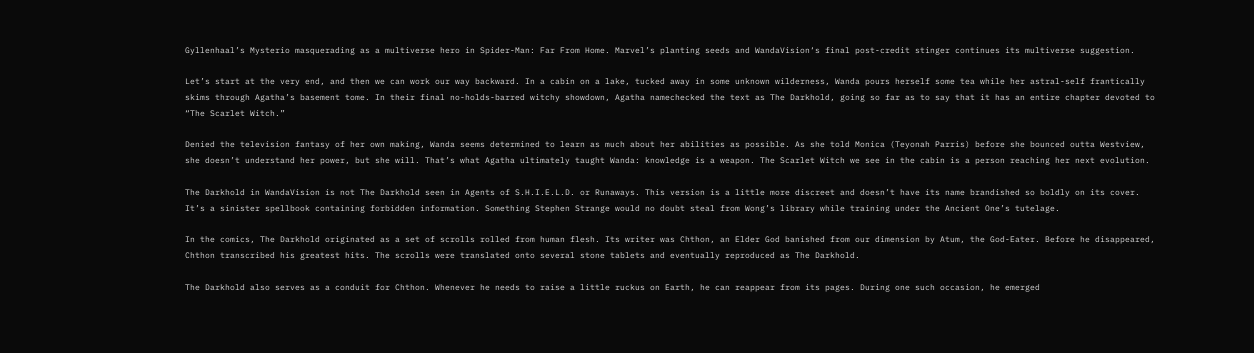Gyllenhaal’s Mysterio masquerading as a multiverse hero in Spider-Man: Far From Home. Marvel’s planting seeds and WandaVision‘s final post-credit stinger continues its multiverse suggestion.

Let’s start at the very end, and then we can work our way backward. In a cabin on a lake, tucked away in some unknown wilderness, Wanda pours herself some tea while her astral-self frantically skims through Agatha’s basement tome. In their final no-holds-barred witchy showdown, Agatha namechecked the text as The Darkhold, going so far as to say that it has an entire chapter devoted to “The Scarlet Witch.”

Denied the television fantasy of her own making, Wanda seems determined to learn as much about her abilities as possible. As she told Monica (Teyonah Parris) before she bounced outta Westview, she doesn’t understand her power, but she will. That’s what Agatha ultimately taught Wanda: knowledge is a weapon. The Scarlet Witch we see in the cabin is a person reaching her next evolution.

The Darkhold in WandaVision is not The Darkhold seen in Agents of S.H.I.E.L.D. or Runaways. This version is a little more discreet and doesn’t have its name brandished so boldly on its cover. It’s a sinister spellbook containing forbidden information. Something Stephen Strange would no doubt steal from Wong’s library while training under the Ancient One’s tutelage.

In the comics, The Darkhold originated as a set of scrolls rolled from human flesh. Its writer was Chthon, an Elder God banished from our dimension by Atum, the God-Eater. Before he disappeared, Chthon transcribed his greatest hits. The scrolls were translated onto several stone tablets and eventually reproduced as The Darkhold.

The Darkhold also serves as a conduit for Chthon. Whenever he needs to raise a little ruckus on Earth, he can reappear from its pages. During one such occasion, he emerged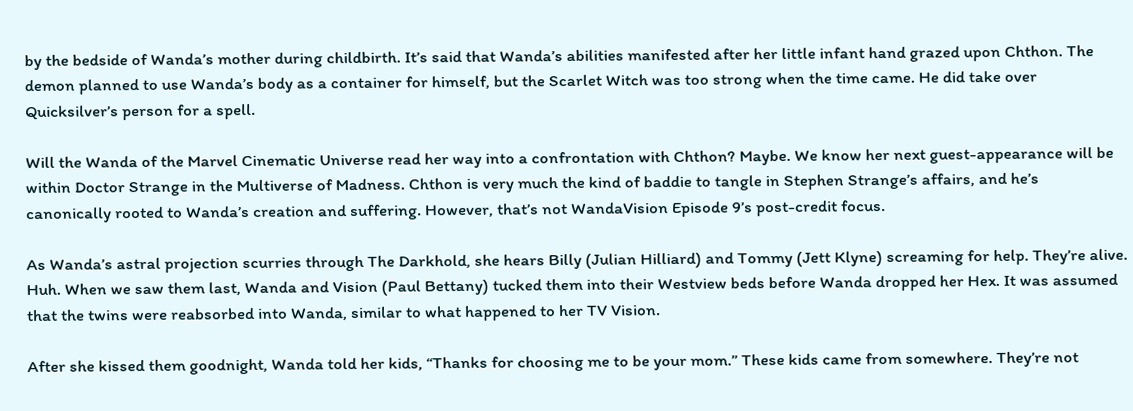by the bedside of Wanda’s mother during childbirth. It’s said that Wanda’s abilities manifested after her little infant hand grazed upon Chthon. The demon planned to use Wanda’s body as a container for himself, but the Scarlet Witch was too strong when the time came. He did take over Quicksilver’s person for a spell.

Will the Wanda of the Marvel Cinematic Universe read her way into a confrontation with Chthon? Maybe. We know her next guest-appearance will be within Doctor Strange in the Multiverse of Madness. Chthon is very much the kind of baddie to tangle in Stephen Strange’s affairs, and he’s canonically rooted to Wanda’s creation and suffering. However, that’s not WandaVision Episode 9’s post-credit focus.

As Wanda’s astral projection scurries through The Darkhold, she hears Billy (Julian Hilliard) and Tommy (Jett Klyne) screaming for help. They’re alive. Huh. When we saw them last, Wanda and Vision (Paul Bettany) tucked them into their Westview beds before Wanda dropped her Hex. It was assumed that the twins were reabsorbed into Wanda, similar to what happened to her TV Vision.

After she kissed them goodnight, Wanda told her kids, “Thanks for choosing me to be your mom.” These kids came from somewhere. They’re not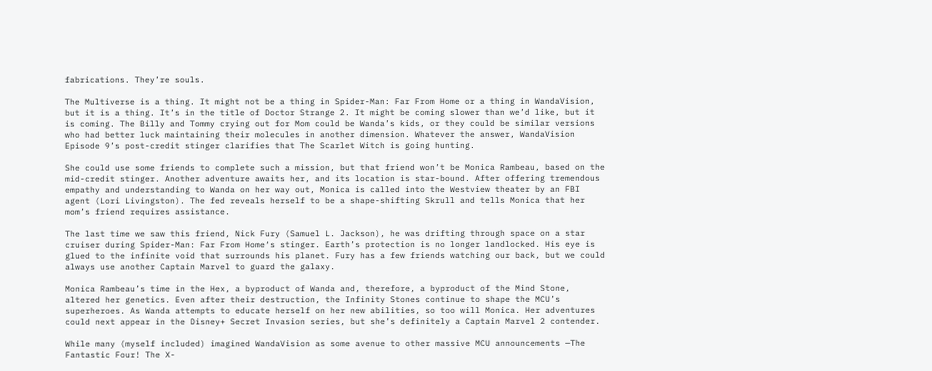fabrications. They’re souls.

The Multiverse is a thing. It might not be a thing in Spider-Man: Far From Home or a thing in WandaVision, but it is a thing. It’s in the title of Doctor Strange 2. It might be coming slower than we’d like, but it is coming. The Billy and Tommy crying out for Mom could be Wanda’s kids, or they could be similar versions who had better luck maintaining their molecules in another dimension. Whatever the answer, WandaVision Episode 9’s post-credit stinger clarifies that The Scarlet Witch is going hunting.

She could use some friends to complete such a mission, but that friend won’t be Monica Rambeau, based on the mid-credit stinger. Another adventure awaits her, and its location is star-bound. After offering tremendous empathy and understanding to Wanda on her way out, Monica is called into the Westview theater by an FBI agent (Lori Livingston). The fed reveals herself to be a shape-shifting Skrull and tells Monica that her mom’s friend requires assistance.

The last time we saw this friend, Nick Fury (Samuel L. Jackson), he was drifting through space on a star cruiser during Spider-Man: Far From Home‘s stinger. Earth’s protection is no longer landlocked. His eye is glued to the infinite void that surrounds his planet. Fury has a few friends watching our back, but we could always use another Captain Marvel to guard the galaxy.

Monica Rambeau’s time in the Hex, a byproduct of Wanda and, therefore, a byproduct of the Mind Stone, altered her genetics. Even after their destruction, the Infinity Stones continue to shape the MCU’s superheroes. As Wanda attempts to educate herself on her new abilities, so too will Monica. Her adventures could next appear in the Disney+ Secret Invasion series, but she’s definitely a Captain Marvel 2 contender.

While many (myself included) imagined WandaVision as some avenue to other massive MCU announcements —The Fantastic Four! The X-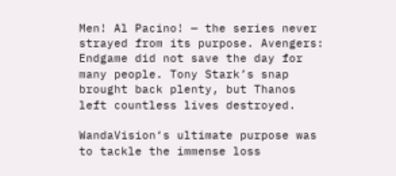Men! Al Pacino! — the series never strayed from its purpose. Avengers: Endgame did not save the day for many people. Tony Stark’s snap brought back plenty, but Thanos left countless lives destroyed.

WandaVision‘s ultimate purpose was to tackle the immense loss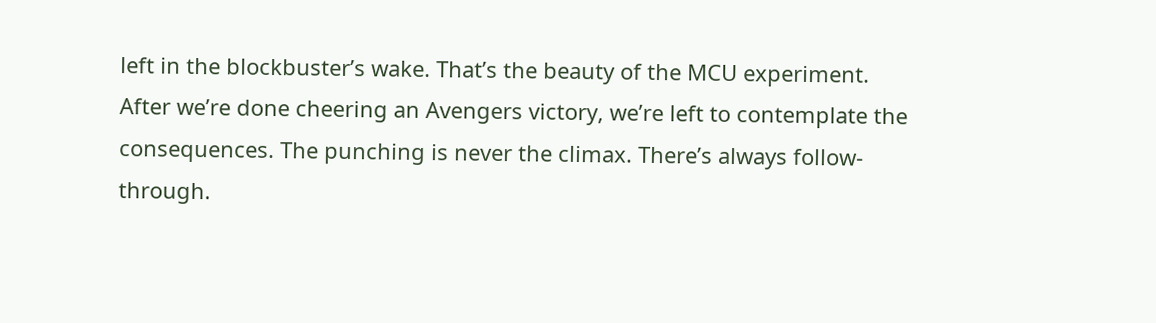left in the blockbuster’s wake. That’s the beauty of the MCU experiment. After we’re done cheering an Avengers victory, we’re left to contemplate the consequences. The punching is never the climax. There’s always follow-through.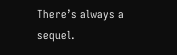There’s always a sequel.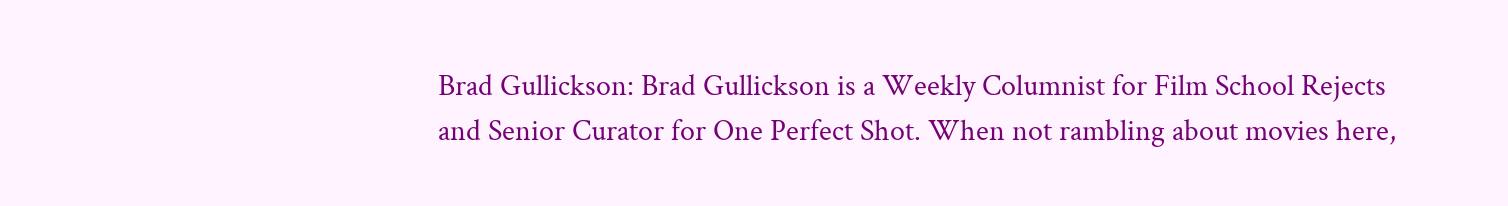Brad Gullickson: Brad Gullickson is a Weekly Columnist for Film School Rejects and Senior Curator for One Perfect Shot. When not rambling about movies here,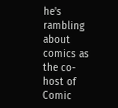he's rambling about comics as the co-host of Comic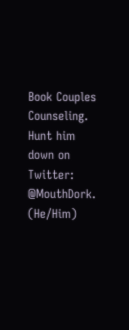Book Couples Counseling. Hunt him down on Twitter: @MouthDork. (He/Him)